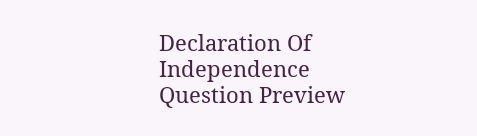Declaration Of Independence Question Preview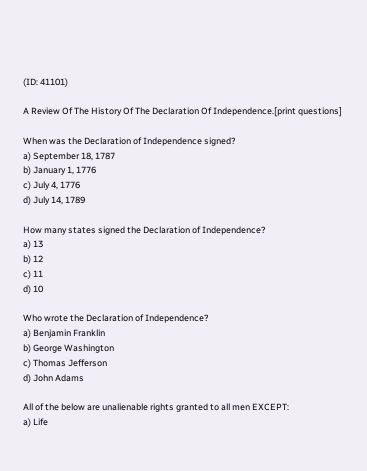(ID: 41101)

A Review Of The History Of The Declaration Of Independence.[print questions]

When was the Declaration of Independence signed?
a) September 18, 1787
b) January 1, 1776
c) July 4, 1776
d) July 14, 1789

How many states signed the Declaration of Independence?
a) 13
b) 12
c) 11
d) 10

Who wrote the Declaration of Independence?
a) Benjamin Franklin
b) George Washington
c) Thomas Jefferson
d) John Adams

All of the below are unalienable rights granted to all men EXCEPT:
a) Life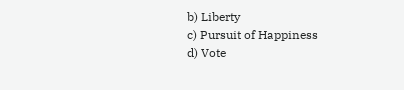b) Liberty
c) Pursuit of Happiness
d) Vote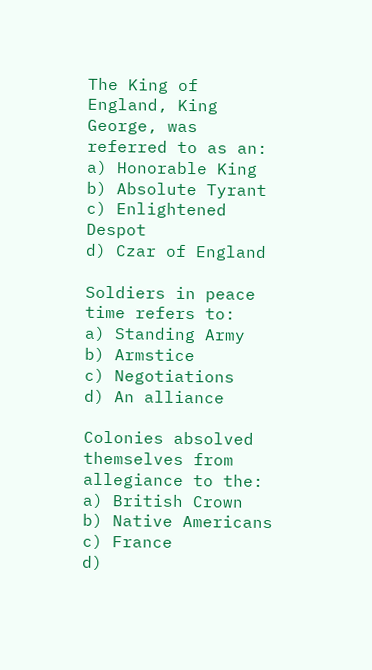The King of England, King George, was referred to as an:
a) Honorable King
b) Absolute Tyrant
c) Enlightened Despot
d) Czar of England

Soldiers in peace time refers to:
a) Standing Army
b) Armstice
c) Negotiations
d) An alliance

Colonies absolved themselves from allegiance to the:
a) British Crown
b) Native Americans
c) France
d)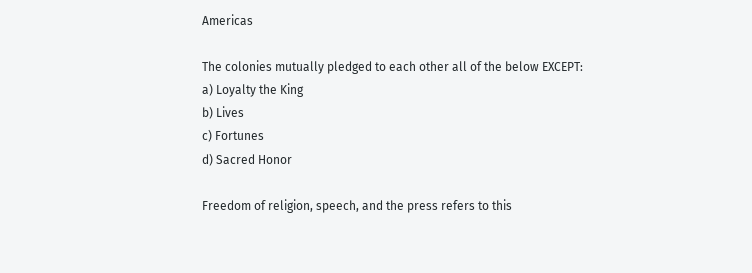Americas

The colonies mutually pledged to each other all of the below EXCEPT:
a) Loyalty the King
b) Lives
c) Fortunes
d) Sacred Honor

Freedom of religion, speech, and the press refers to this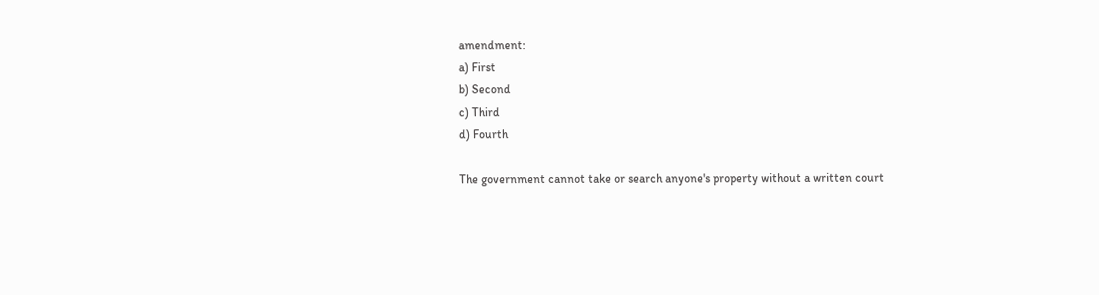amendment:
a) First
b) Second
c) Third
d) Fourth

The government cannot take or search anyone's property without a written court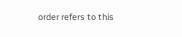order refers to this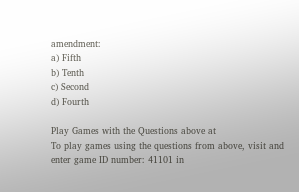amendment:
a) Fifth
b) Tenth
c) Second
d) Fourth

Play Games with the Questions above at
To play games using the questions from above, visit and enter game ID number: 41101 in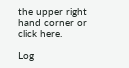the upper right hand corner or click here.

Log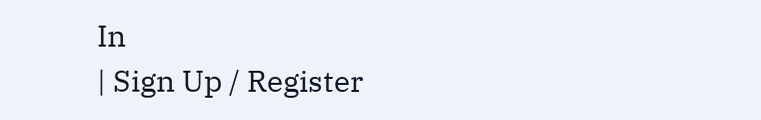In
| Sign Up / Register